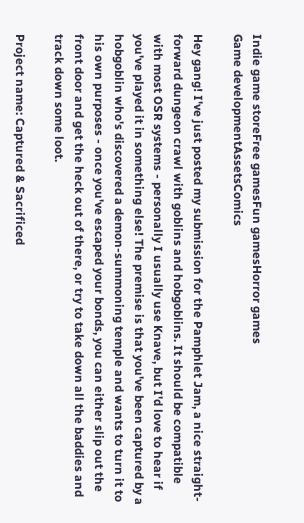Indie game storeFree gamesFun gamesHorror games
Game developmentAssetsComics

Hey gang! I've just posted my submission for the Pamphlet Jam, a nice straight-forward dungeon crawl with goblins and hobgoblins. It should be compatible with most OSR systems - personally I usually use Knave, but I'd love to hear if you've played it in something else! The premise is that you've been captured by a hobgoblin who's discovered a demon-summoning temple and wants to turn it to his own purposes - once you've escaped your bonds, you can either slip out the front door and get the heck out of there, or try to take down all the baddies and track down some loot.

Project name: Captured & Sacrificed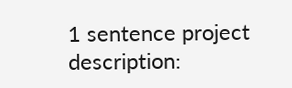1 sentence project description: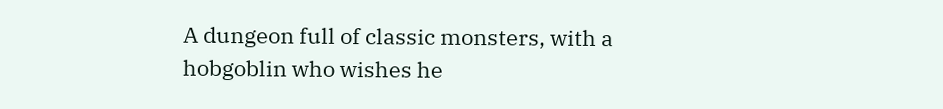A dungeon full of classic monsters, with a hobgoblin who wishes he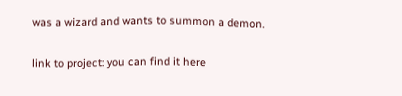was a wizard and wants to summon a demon.

link to project: you can find it here